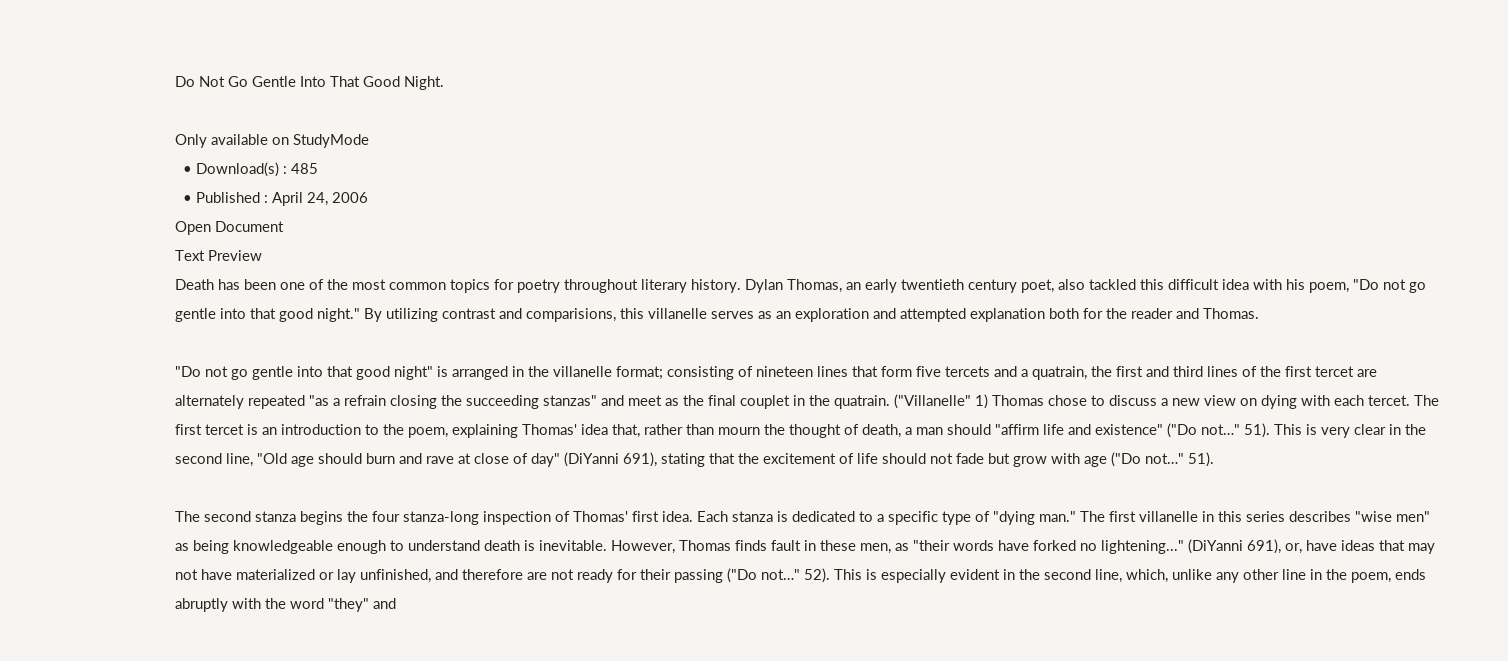Do Not Go Gentle Into That Good Night.

Only available on StudyMode
  • Download(s) : 485
  • Published : April 24, 2006
Open Document
Text Preview
Death has been one of the most common topics for poetry throughout literary history. Dylan Thomas, an early twentieth century poet, also tackled this difficult idea with his poem, "Do not go gentle into that good night." By utilizing contrast and comparisions, this villanelle serves as an exploration and attempted explanation both for the reader and Thomas.

"Do not go gentle into that good night" is arranged in the villanelle format; consisting of nineteen lines that form five tercets and a quatrain, the first and third lines of the first tercet are alternately repeated "as a refrain closing the succeeding stanzas" and meet as the final couplet in the quatrain. ("Villanelle" 1) Thomas chose to discuss a new view on dying with each tercet. The first tercet is an introduction to the poem, explaining Thomas' idea that, rather than mourn the thought of death, a man should "affirm life and existence" ("Do not…" 51). This is very clear in the second line, "Old age should burn and rave at close of day" (DiYanni 691), stating that the excitement of life should not fade but grow with age ("Do not…" 51).

The second stanza begins the four stanza-long inspection of Thomas' first idea. Each stanza is dedicated to a specific type of "dying man." The first villanelle in this series describes "wise men" as being knowledgeable enough to understand death is inevitable. However, Thomas finds fault in these men, as "their words have forked no lightening..." (DiYanni 691), or, have ideas that may not have materialized or lay unfinished, and therefore are not ready for their passing ("Do not…" 52). This is especially evident in the second line, which, unlike any other line in the poem, ends abruptly with the word "they" and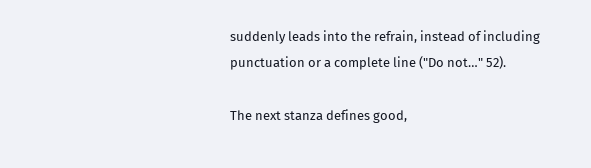suddenly leads into the refrain, instead of including punctuation or a complete line ("Do not…" 52).

The next stanza defines good,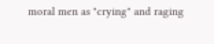moral men as "crying" and raging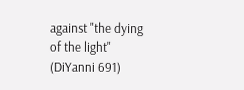against "the dying of the light" (DiYanni 691)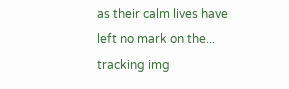as their calm lives have left no mark on the...
tracking img